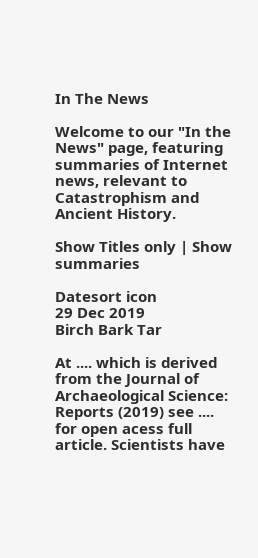In The News

Welcome to our "In the News" page, featuring summaries of Internet news, relevant to Catastrophism and Ancient History.

Show Titles only | Show summaries

Datesort icon
29 Dec 2019
Birch Bark Tar

At .... which is derived from the Journal of Archaeological Science: Reports (2019) see .... for open acess full article. Scientists have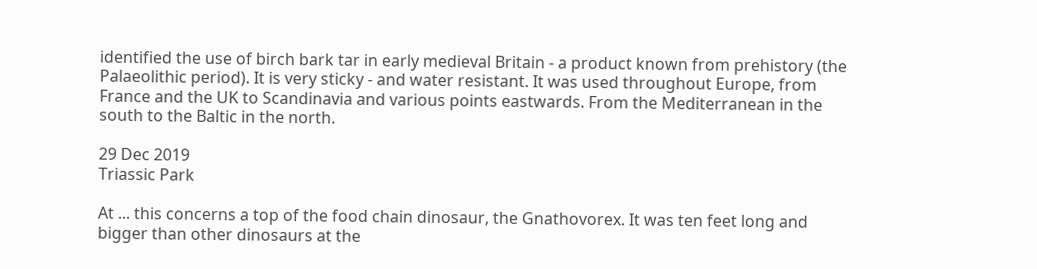identified the use of birch bark tar in early medieval Britain - a product known from prehistory (the Palaeolithic period). It is very sticky - and water resistant. It was used throughout Europe, from France and the UK to Scandinavia and various points eastwards. From the Mediterranean in the south to the Baltic in the north.

29 Dec 2019
Triassic Park

At ... this concerns a top of the food chain dinosaur, the Gnathovorex. It was ten feet long and bigger than other dinosaurs at the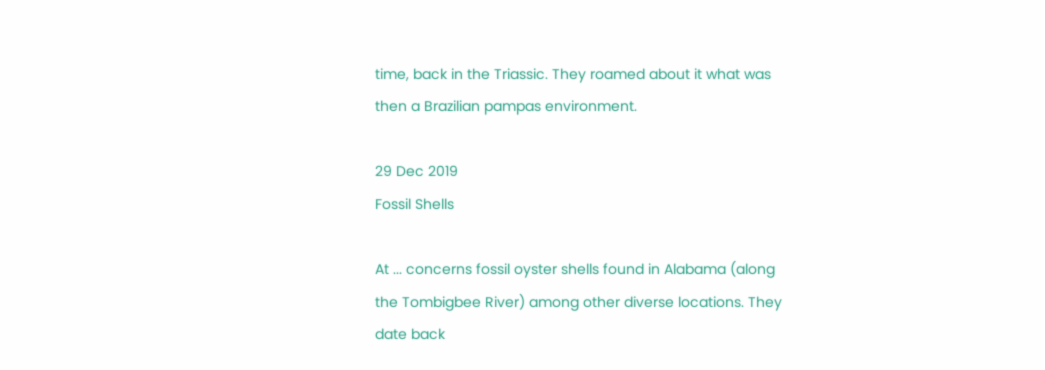time, back in the Triassic. They roamed about it what was then a Brazilian pampas environment.

29 Dec 2019
Fossil Shells

At ... concerns fossil oyster shells found in Alabama (along the Tombigbee River) among other diverse locations. They date back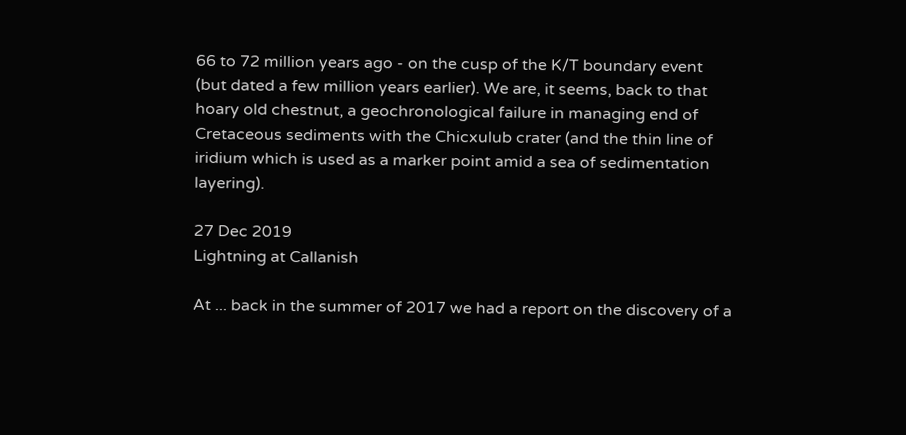66 to 72 million years ago - on the cusp of the K/T boundary event (but dated a few million years earlier). We are, it seems, back to that hoary old chestnut, a geochronological failure in managing end of Cretaceous sediments with the Chicxulub crater (and the thin line of iridium which is used as a marker point amid a sea of sedimentation layering).

27 Dec 2019
Lightning at Callanish

At ... back in the summer of 2017 we had a report on the discovery of a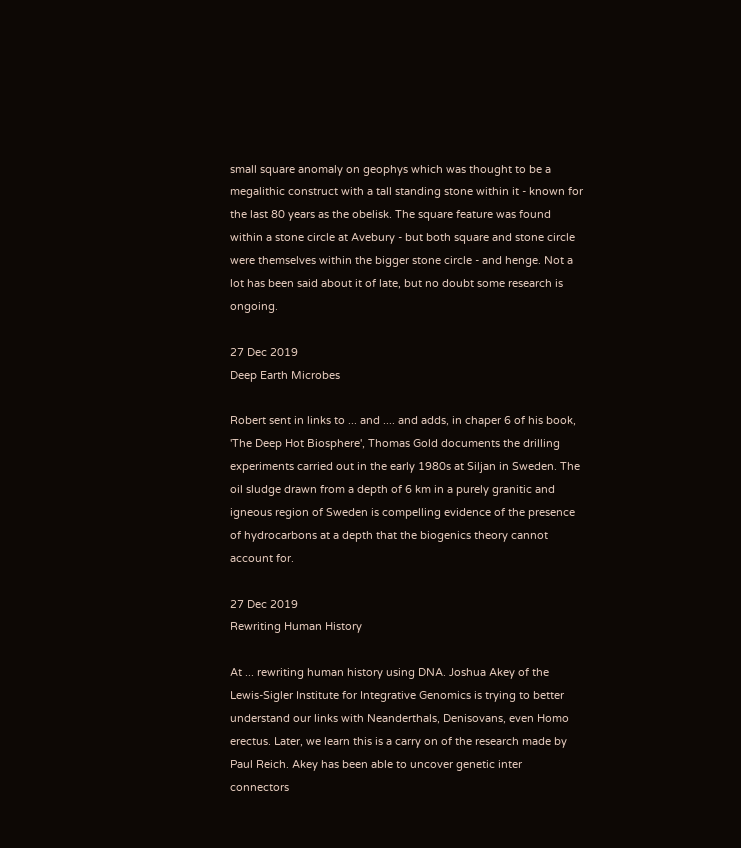small square anomaly on geophys which was thought to be a megalithic construct with a tall standing stone within it - known for the last 80 years as the obelisk. The square feature was found within a stone circle at Avebury - but both square and stone circle were themselves within the bigger stone circle - and henge. Not a lot has been said about it of late, but no doubt some research is ongoing.

27 Dec 2019
Deep Earth Microbes

Robert sent in links to ... and .... and adds, in chaper 6 of his book, 'The Deep Hot Biosphere', Thomas Gold documents the drilling experiments carried out in the early 1980s at Siljan in Sweden. The oil sludge drawn from a depth of 6 km in a purely granitic and igneous region of Sweden is compelling evidence of the presence of hydrocarbons at a depth that the biogenics theory cannot account for.

27 Dec 2019
Rewriting Human History

At ... rewriting human history using DNA. Joshua Akey of the Lewis-Sigler Institute for Integrative Genomics is trying to better understand our links with Neanderthals, Denisovans, even Homo erectus. Later, we learn this is a carry on of the research made by Paul Reich. Akey has been able to uncover genetic inter connectors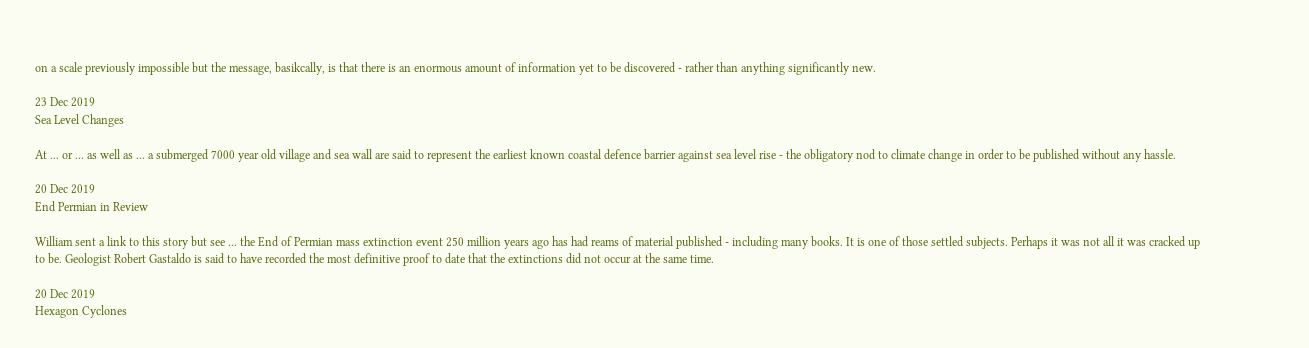on a scale previously impossible but the message, basikcally, is that there is an enormous amount of information yet to be discovered - rather than anything significantly new.

23 Dec 2019
Sea Level Changes

At ... or ... as well as ... a submerged 7000 year old village and sea wall are said to represent the earliest known coastal defence barrier against sea level rise - the obligatory nod to climate change in order to be published without any hassle.

20 Dec 2019
End Permian in Review

William sent a link to this story but see ... the End of Permian mass extinction event 250 million years ago has had reams of material published - including many books. It is one of those settled subjects. Perhaps it was not all it was cracked up to be. Geologist Robert Gastaldo is said to have recorded the most definitive proof to date that the extinctions did not occur at the same time.

20 Dec 2019
Hexagon Cyclones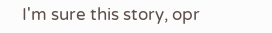I'm sure this story, opr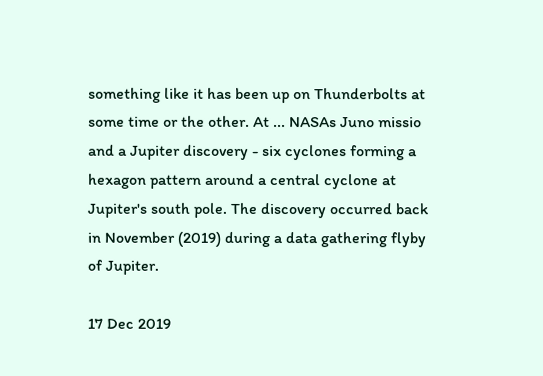something like it has been up on Thunderbolts at some time or the other. At ... NASAs Juno missio and a Jupiter discovery - six cyclones forming a hexagon pattern around a central cyclone at Jupiter's south pole. The discovery occurred back in November (2019) during a data gathering flyby of Jupiter.

17 Dec 2019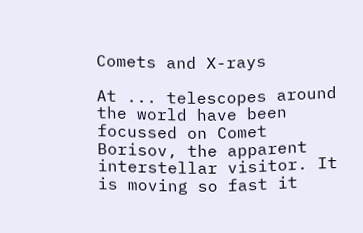Comets and X-rays

At ... telescopes around the world have been focussed on Comet Borisov, the apparent interstellar visitor. It is moving so fast it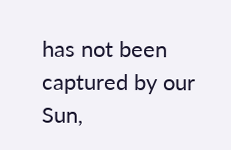has not been captured by our Sun,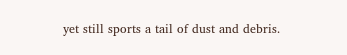yet still sports a tail of dust and debris.